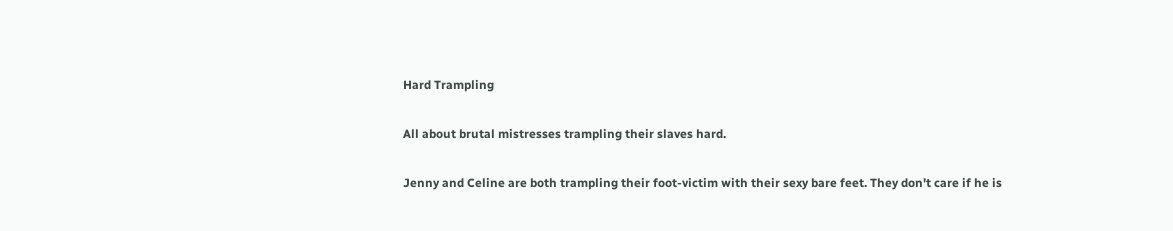Hard Trampling

All about brutal mistresses trampling their slaves hard.

Jenny and Celine are both trampling their foot-victim with their sexy bare feet. They don't care if he is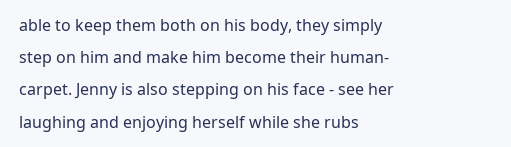able to keep them both on his body, they simply step on him and make him become their human-carpet. Jenny is also stepping on his face - see her laughing and enjoying herself while she rubs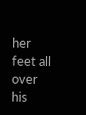her feet all over his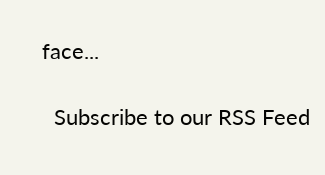face...

  Subscribe to our RSS Feed